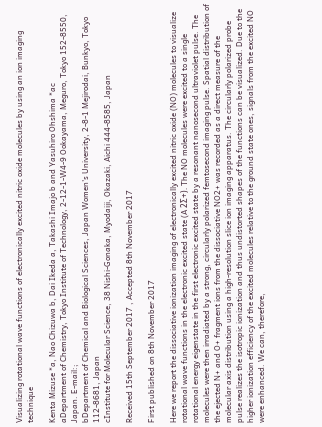Visualizing rotational wave functions of electronically excited nitric oxide molecules by using an ion imaging technique

Kenta Mizuse *a, Nao Chizuwa b, Dai Ikeda a, Takashi Imajo b and Yasuhiro Ohshima *ac
aDepartment of Chemistry, Tokyo Institute of Technology, 2-12-1-W4-9 Ookayama, Meguro, Tokyo 152-8550, Japan. E-mail:;
bDepartment of Chemical and Biological Sciences, Japan Women's University, 2-8-1 Mejirodai, Bunkyo, Tokyo 112-8681, Japan
cInstitute for Molecular Science, 38 Nishi-Gonaka, Myodaiji, Okazaki, Aichi 444-8585, Japan

Received 15th September 2017 , Accepted 8th November 2017

First published on 8th November 2017

Here we report the dissociative ionization imaging of electronically excited nitric oxide (NO) molecules to visualize rotational wave functions in the electronic excited state (A 2Σ+). The NO molecules were excited to a single rotational energy eigenstate in the first electronic excited state by a resonant nanosecond ultraviolet pulse. The molecules were then irradiated by a strong, circularly polarized femtosecond imaging pulse. Spatial distribution of the ejected N+ and O+ fragment ions from the dissociative NO2+ was recorded as a direct measure of the molecular axis distribution using a high-resolution slice ion imaging apparatus. The circularly polarized probe pulse realizes the isotropic ionization and thus undistorted shapes of the functions can be visualized. Due to the higher ionization efficiency of the excited molecules relative to the ground state ones, signals from the excited NO were enhanced. We can, therefore,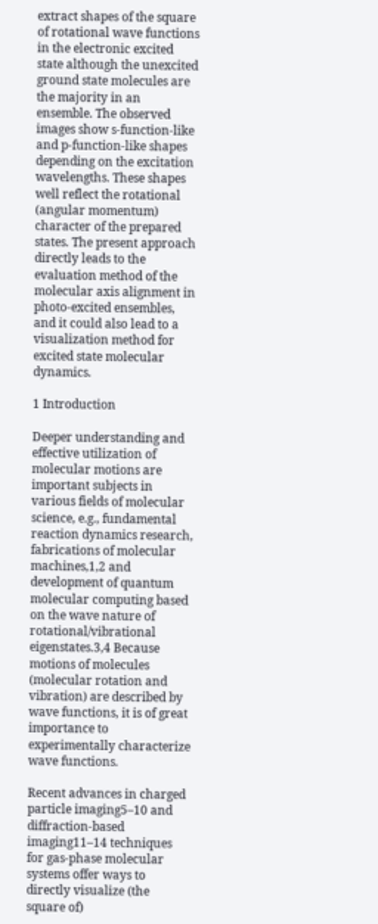extract shapes of the square of rotational wave functions in the electronic excited state although the unexcited ground state molecules are the majority in an ensemble. The observed images show s-function-like and p-function-like shapes depending on the excitation wavelengths. These shapes well reflect the rotational (angular momentum) character of the prepared states. The present approach directly leads to the evaluation method of the molecular axis alignment in photo-excited ensembles, and it could also lead to a visualization method for excited state molecular dynamics.

1 Introduction

Deeper understanding and effective utilization of molecular motions are important subjects in various fields of molecular science, e.g., fundamental reaction dynamics research, fabrications of molecular machines,1,2 and development of quantum molecular computing based on the wave nature of rotational/vibrational eigenstates.3,4 Because motions of molecules (molecular rotation and vibration) are described by wave functions, it is of great importance to experimentally characterize wave functions.

Recent advances in charged particle imaging5–10 and diffraction-based imaging11–14 techniques for gas-phase molecular systems offer ways to directly visualize (the square of)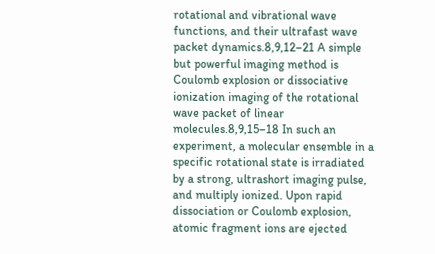rotational and vibrational wave functions, and their ultrafast wave packet dynamics.8,9,12–21 A simple but powerful imaging method is Coulomb explosion or dissociative ionization imaging of the rotational wave packet of linear molecules.8,9,15–18 In such an experiment, a molecular ensemble in a specific rotational state is irradiated by a strong, ultrashort imaging pulse, and multiply ionized. Upon rapid dissociation or Coulomb explosion, atomic fragment ions are ejected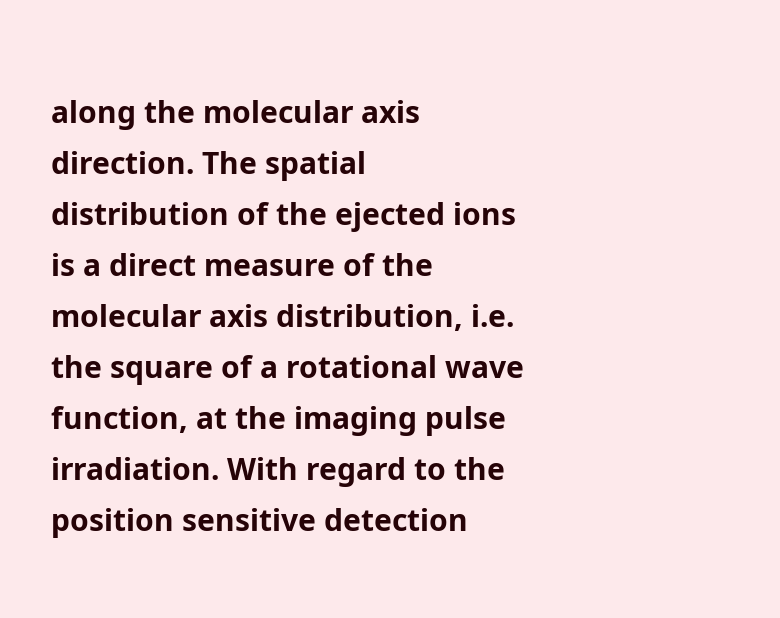along the molecular axis direction. The spatial distribution of the ejected ions is a direct measure of the molecular axis distribution, i.e. the square of a rotational wave function, at the imaging pulse irradiation. With regard to the position sensitive detection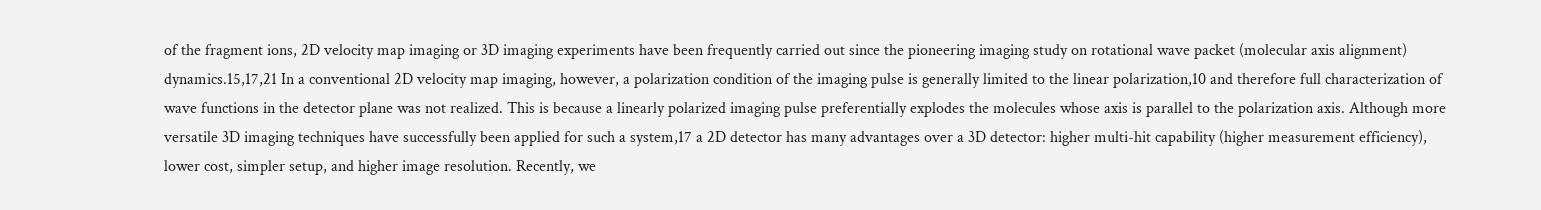of the fragment ions, 2D velocity map imaging or 3D imaging experiments have been frequently carried out since the pioneering imaging study on rotational wave packet (molecular axis alignment) dynamics.15,17,21 In a conventional 2D velocity map imaging, however, a polarization condition of the imaging pulse is generally limited to the linear polarization,10 and therefore full characterization of wave functions in the detector plane was not realized. This is because a linearly polarized imaging pulse preferentially explodes the molecules whose axis is parallel to the polarization axis. Although more versatile 3D imaging techniques have successfully been applied for such a system,17 a 2D detector has many advantages over a 3D detector: higher multi-hit capability (higher measurement efficiency), lower cost, simpler setup, and higher image resolution. Recently, we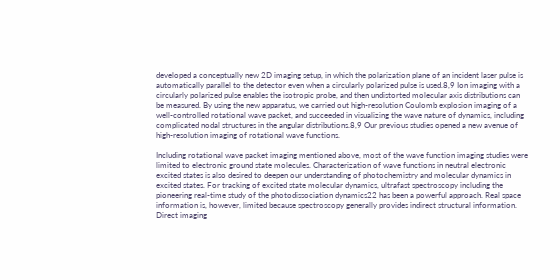developed a conceptually new 2D imaging setup, in which the polarization plane of an incident laser pulse is automatically parallel to the detector even when a circularly polarized pulse is used.8,9 Ion imaging with a circularly polarized pulse enables the isotropic probe, and then undistorted molecular axis distributions can be measured. By using the new apparatus, we carried out high-resolution Coulomb explosion imaging of a well-controlled rotational wave packet, and succeeded in visualizing the wave nature of dynamics, including complicated nodal structures in the angular distributions.8,9 Our previous studies opened a new avenue of high-resolution imaging of rotational wave functions.

Including rotational wave packet imaging mentioned above, most of the wave function imaging studies were limited to electronic ground state molecules. Characterization of wave functions in neutral electronic excited states is also desired to deepen our understanding of photochemistry and molecular dynamics in excited states. For tracking of excited state molecular dynamics, ultrafast spectroscopy including the pioneering real-time study of the photodissociation dynamics22 has been a powerful approach. Real space information is, however, limited because spectroscopy generally provides indirect structural information. Direct imaging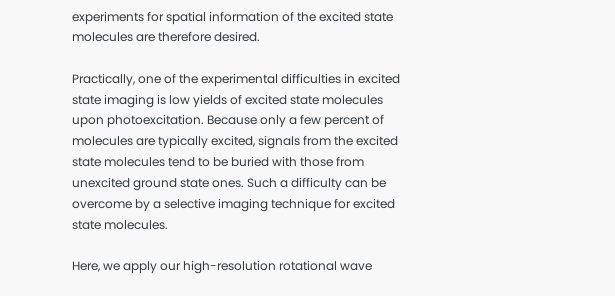experiments for spatial information of the excited state molecules are therefore desired.

Practically, one of the experimental difficulties in excited state imaging is low yields of excited state molecules upon photoexcitation. Because only a few percent of molecules are typically excited, signals from the excited state molecules tend to be buried with those from unexcited ground state ones. Such a difficulty can be overcome by a selective imaging technique for excited state molecules.

Here, we apply our high-resolution rotational wave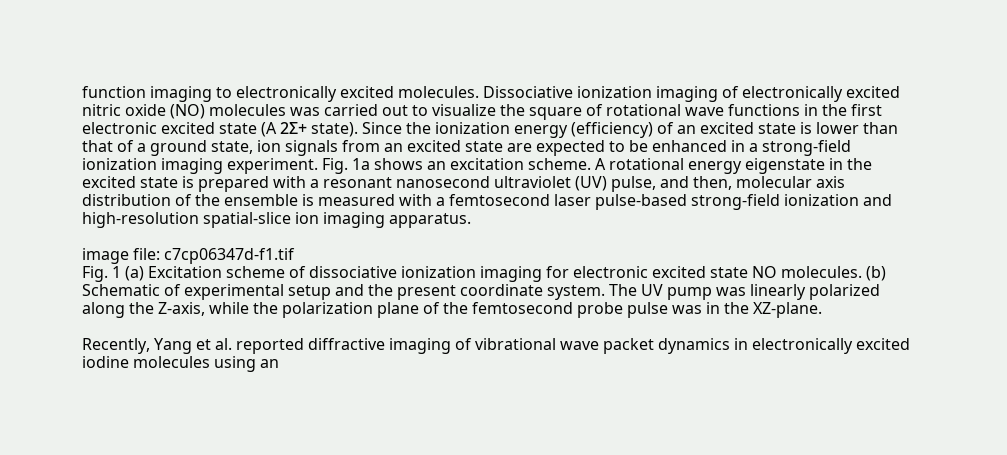function imaging to electronically excited molecules. Dissociative ionization imaging of electronically excited nitric oxide (NO) molecules was carried out to visualize the square of rotational wave functions in the first electronic excited state (A 2Σ+ state). Since the ionization energy (efficiency) of an excited state is lower than that of a ground state, ion signals from an excited state are expected to be enhanced in a strong-field ionization imaging experiment. Fig. 1a shows an excitation scheme. A rotational energy eigenstate in the excited state is prepared with a resonant nanosecond ultraviolet (UV) pulse, and then, molecular axis distribution of the ensemble is measured with a femtosecond laser pulse-based strong-field ionization and high-resolution spatial-slice ion imaging apparatus.

image file: c7cp06347d-f1.tif
Fig. 1 (a) Excitation scheme of dissociative ionization imaging for electronic excited state NO molecules. (b) Schematic of experimental setup and the present coordinate system. The UV pump was linearly polarized along the Z-axis, while the polarization plane of the femtosecond probe pulse was in the XZ-plane.

Recently, Yang et al. reported diffractive imaging of vibrational wave packet dynamics in electronically excited iodine molecules using an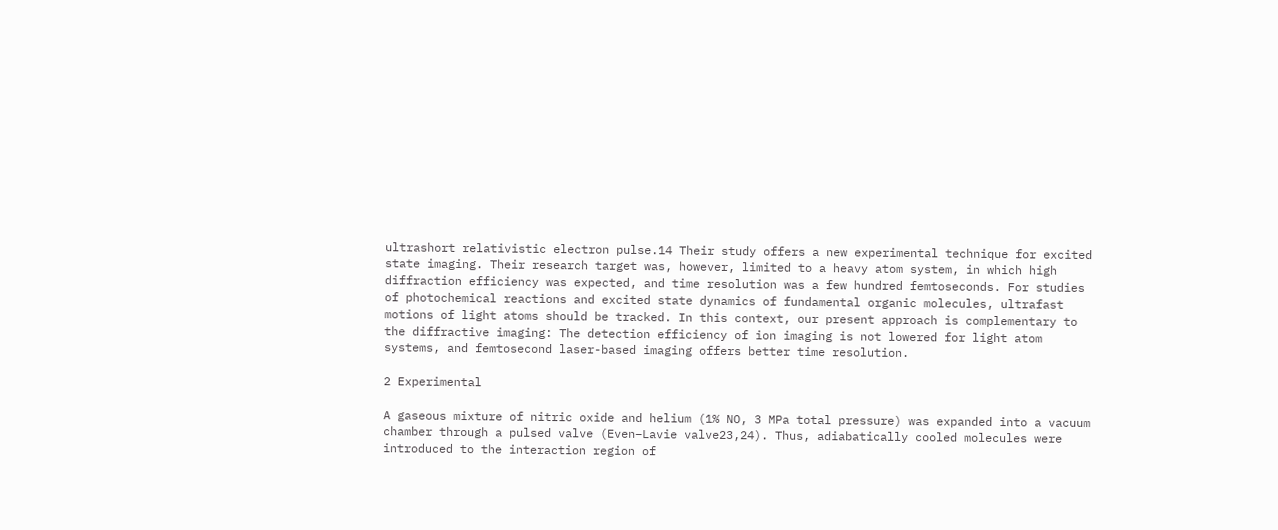ultrashort relativistic electron pulse.14 Their study offers a new experimental technique for excited state imaging. Their research target was, however, limited to a heavy atom system, in which high diffraction efficiency was expected, and time resolution was a few hundred femtoseconds. For studies of photochemical reactions and excited state dynamics of fundamental organic molecules, ultrafast motions of light atoms should be tracked. In this context, our present approach is complementary to the diffractive imaging: The detection efficiency of ion imaging is not lowered for light atom systems, and femtosecond laser-based imaging offers better time resolution.

2 Experimental

A gaseous mixture of nitric oxide and helium (1% NO, 3 MPa total pressure) was expanded into a vacuum chamber through a pulsed valve (Even–Lavie valve23,24). Thus, adiabatically cooled molecules were introduced to the interaction region of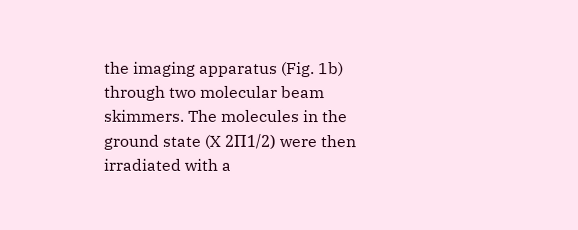the imaging apparatus (Fig. 1b) through two molecular beam skimmers. The molecules in the ground state (X 2Π1/2) were then irradiated with a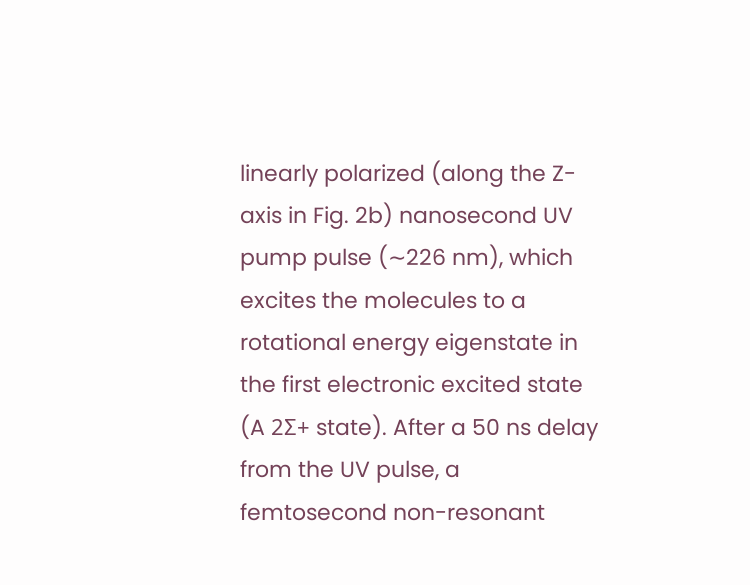linearly polarized (along the Z-axis in Fig. 2b) nanosecond UV pump pulse (∼226 nm), which excites the molecules to a rotational energy eigenstate in the first electronic excited state (A 2Σ+ state). After a 50 ns delay from the UV pulse, a femtosecond non-resonant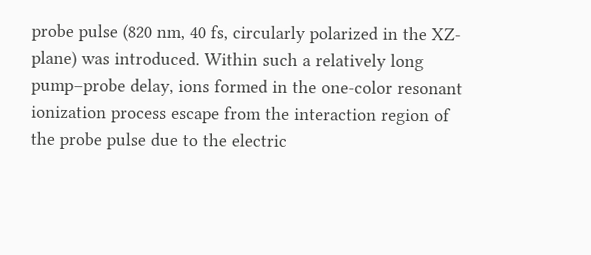probe pulse (820 nm, 40 fs, circularly polarized in the XZ-plane) was introduced. Within such a relatively long pump–probe delay, ions formed in the one-color resonant ionization process escape from the interaction region of the probe pulse due to the electric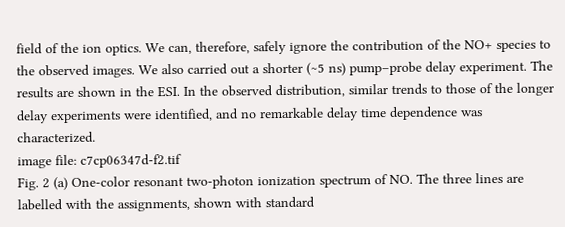field of the ion optics. We can, therefore, safely ignore the contribution of the NO+ species to the observed images. We also carried out a shorter (∼5 ns) pump–probe delay experiment. The results are shown in the ESI. In the observed distribution, similar trends to those of the longer delay experiments were identified, and no remarkable delay time dependence was characterized.
image file: c7cp06347d-f2.tif
Fig. 2 (a) One-color resonant two-photon ionization spectrum of NO. The three lines are labelled with the assignments, shown with standard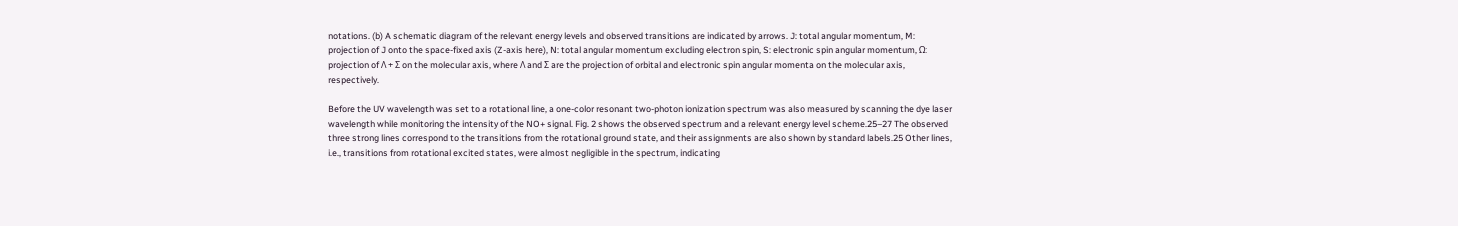notations. (b) A schematic diagram of the relevant energy levels and observed transitions are indicated by arrows. J: total angular momentum, M: projection of J onto the space-fixed axis (Z-axis here), N: total angular momentum excluding electron spin, S: electronic spin angular momentum, Ω: projection of Λ + Σ on the molecular axis, where Λ and Σ are the projection of orbital and electronic spin angular momenta on the molecular axis, respectively.

Before the UV wavelength was set to a rotational line, a one-color resonant two-photon ionization spectrum was also measured by scanning the dye laser wavelength while monitoring the intensity of the NO+ signal. Fig. 2 shows the observed spectrum and a relevant energy level scheme.25–27 The observed three strong lines correspond to the transitions from the rotational ground state, and their assignments are also shown by standard labels.25 Other lines, i.e., transitions from rotational excited states, were almost negligible in the spectrum, indicating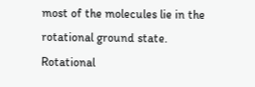most of the molecules lie in the rotational ground state. Rotational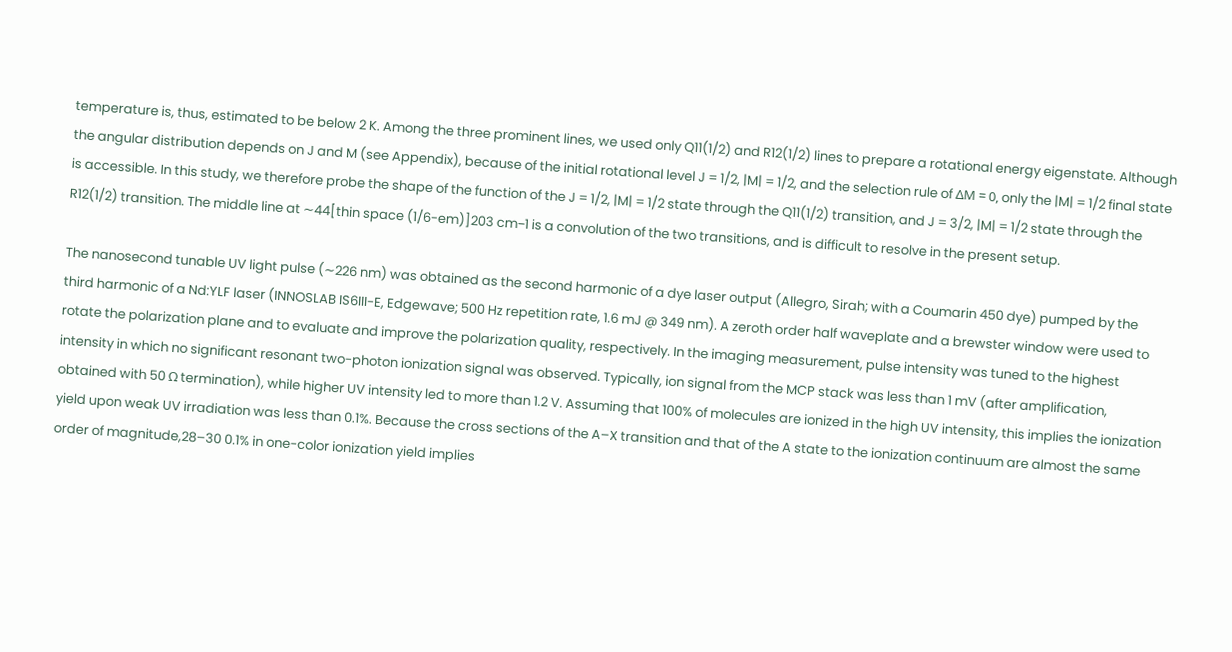temperature is, thus, estimated to be below 2 K. Among the three prominent lines, we used only Q11(1/2) and R12(1/2) lines to prepare a rotational energy eigenstate. Although the angular distribution depends on J and M (see Appendix), because of the initial rotational level J = 1/2, |M| = 1/2, and the selection rule of ΔM = 0, only the |M| = 1/2 final state is accessible. In this study, we therefore probe the shape of the function of the J = 1/2, |M| = 1/2 state through the Q11(1/2) transition, and J = 3/2, |M| = 1/2 state through the R12(1/2) transition. The middle line at ∼44[thin space (1/6-em)]203 cm−1 is a convolution of the two transitions, and is difficult to resolve in the present setup.

The nanosecond tunable UV light pulse (∼226 nm) was obtained as the second harmonic of a dye laser output (Allegro, Sirah; with a Coumarin 450 dye) pumped by the third harmonic of a Nd:YLF laser (INNOSLAB IS6III-E, Edgewave; 500 Hz repetition rate, 1.6 mJ @ 349 nm). A zeroth order half waveplate and a brewster window were used to rotate the polarization plane and to evaluate and improve the polarization quality, respectively. In the imaging measurement, pulse intensity was tuned to the highest intensity in which no significant resonant two-photon ionization signal was observed. Typically, ion signal from the MCP stack was less than 1 mV (after amplification, obtained with 50 Ω termination), while higher UV intensity led to more than 1.2 V. Assuming that 100% of molecules are ionized in the high UV intensity, this implies the ionization yield upon weak UV irradiation was less than 0.1%. Because the cross sections of the A–X transition and that of the A state to the ionization continuum are almost the same order of magnitude,28–30 0.1% in one-color ionization yield implies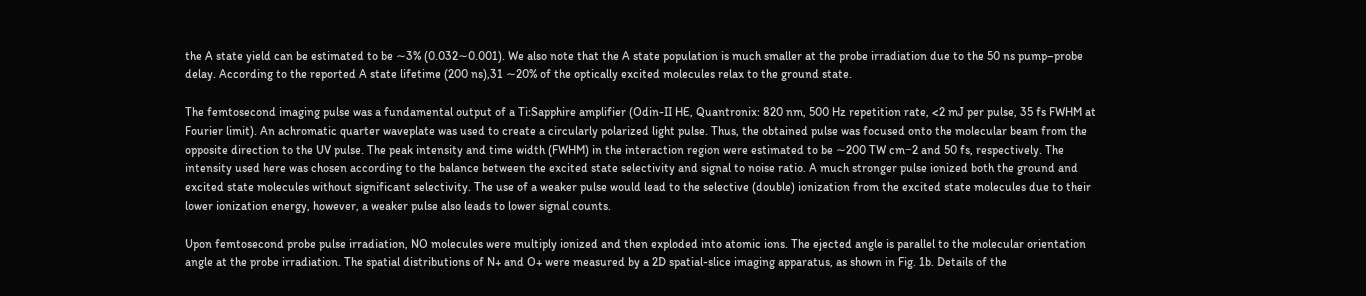the A state yield can be estimated to be ∼3% (0.032∼0.001). We also note that the A state population is much smaller at the probe irradiation due to the 50 ns pump–probe delay. According to the reported A state lifetime (200 ns),31 ∼20% of the optically excited molecules relax to the ground state.

The femtosecond imaging pulse was a fundamental output of a Ti:Sapphire amplifier (Odin-II HE, Quantronix: 820 nm, 500 Hz repetition rate, <2 mJ per pulse, 35 fs FWHM at Fourier limit). An achromatic quarter waveplate was used to create a circularly polarized light pulse. Thus, the obtained pulse was focused onto the molecular beam from the opposite direction to the UV pulse. The peak intensity and time width (FWHM) in the interaction region were estimated to be ∼200 TW cm−2 and 50 fs, respectively. The intensity used here was chosen according to the balance between the excited state selectivity and signal to noise ratio. A much stronger pulse ionized both the ground and excited state molecules without significant selectivity. The use of a weaker pulse would lead to the selective (double) ionization from the excited state molecules due to their lower ionization energy, however, a weaker pulse also leads to lower signal counts.

Upon femtosecond probe pulse irradiation, NO molecules were multiply ionized and then exploded into atomic ions. The ejected angle is parallel to the molecular orientation angle at the probe irradiation. The spatial distributions of N+ and O+ were measured by a 2D spatial-slice imaging apparatus, as shown in Fig. 1b. Details of the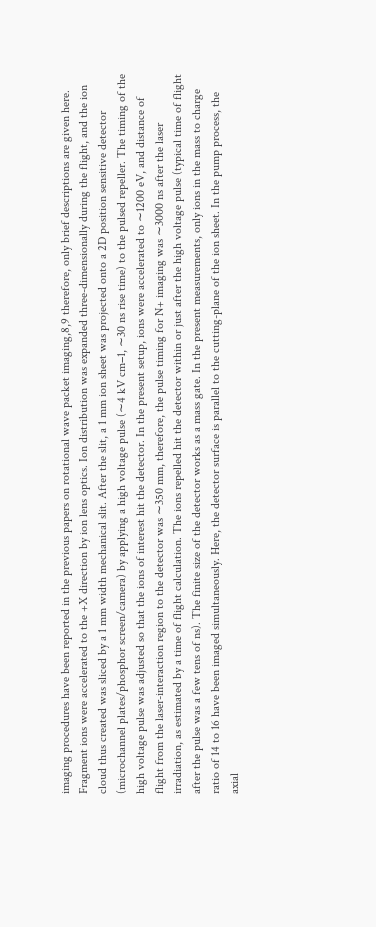imaging procedures have been reported in the previous papers on rotational wave packet imaging,8,9 therefore, only brief descriptions are given here. Fragment ions were accelerated to the +X direction by ion lens optics. Ion distribution was expanded three-dimensionally during the flight, and the ion cloud thus created was sliced by a 1 mm width mechanical slit. After the slit, a 1 mm ion sheet was projected onto a 2D position sensitive detector (microchannel plates/phosphor screen/camera) by applying a high voltage pulse (∼4 kV cm−1, ∼30 ns rise time) to the pulsed repeller. The timing of the high voltage pulse was adjusted so that the ions of interest hit the detector. In the present setup, ions were accelerated to ∼1200 eV, and distance of flight from the laser-interaction region to the detector was ∼350 mm, therefore, the pulse timing for N+ imaging was ∼3000 ns after the laser irradiation, as estimated by a time of flight calculation. The ions repelled hit the detector within or just after the high voltage pulse (typical time of flight after the pulse was a few tens of ns). The finite size of the detector works as a mass gate. In the present measurements, only ions in the mass to charge ratio of 14 to 16 have been imaged simultaneously. Here, the detector surface is parallel to the cutting-plane of the ion sheet. In the pump process, the axial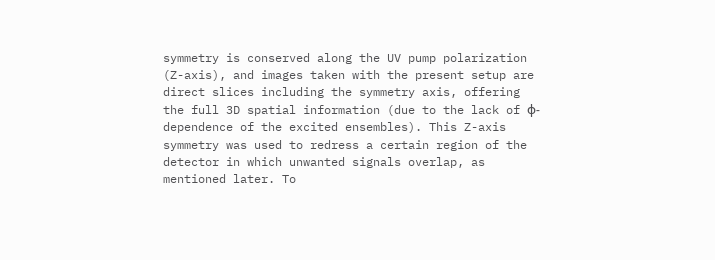symmetry is conserved along the UV pump polarization (Z-axis), and images taken with the present setup are direct slices including the symmetry axis, offering the full 3D spatial information (due to the lack of ϕ-dependence of the excited ensembles). This Z-axis symmetry was used to redress a certain region of the detector in which unwanted signals overlap, as mentioned later. To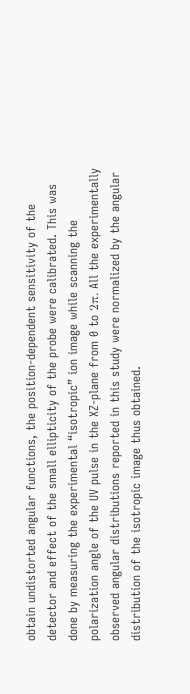obtain undistorted angular functions, the position-dependent sensitivity of the detector and effect of the small ellipticity of the probe were calibrated. This was done by measuring the experimental “isotropic” ion image while scanning the polarization angle of the UV pulse in the XZ-plane from 0 to 2π. All the experimentally observed angular distributions reported in this study were normalized by the angular distribution of the isotropic image thus obtained.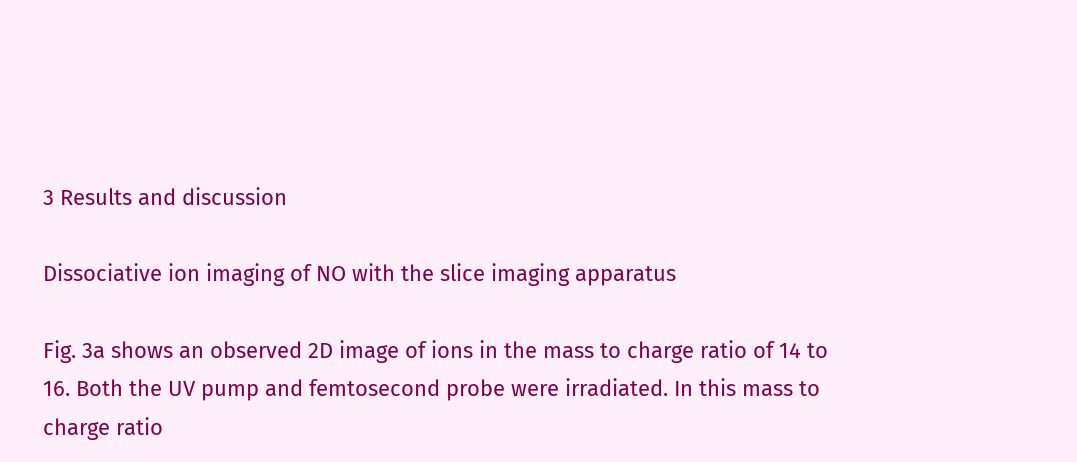3 Results and discussion

Dissociative ion imaging of NO with the slice imaging apparatus

Fig. 3a shows an observed 2D image of ions in the mass to charge ratio of 14 to 16. Both the UV pump and femtosecond probe were irradiated. In this mass to charge ratio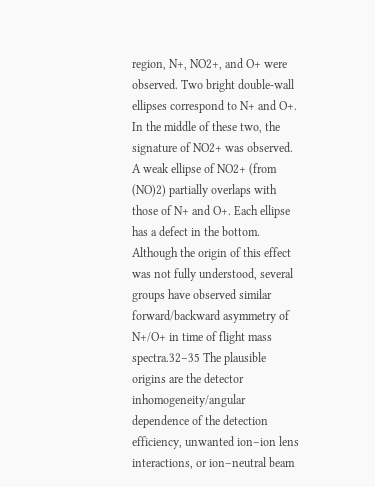region, N+, NO2+, and O+ were observed. Two bright double-wall ellipses correspond to N+ and O+. In the middle of these two, the signature of NO2+ was observed. A weak ellipse of NO2+ (from (NO)2) partially overlaps with those of N+ and O+. Each ellipse has a defect in the bottom. Although the origin of this effect was not fully understood, several groups have observed similar forward/backward asymmetry of N+/O+ in time of flight mass spectra.32–35 The plausible origins are the detector inhomogeneity/angular dependence of the detection efficiency, unwanted ion–ion lens interactions, or ion–neutral beam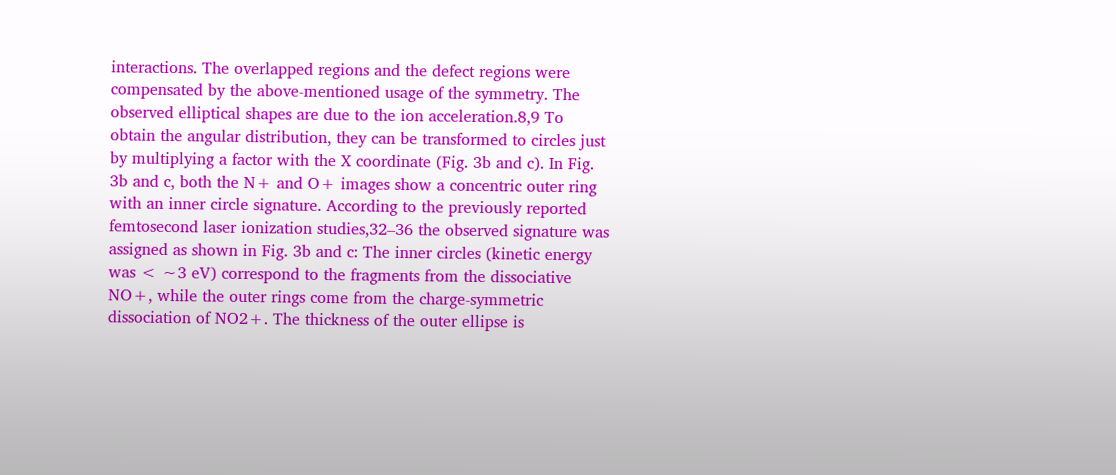interactions. The overlapped regions and the defect regions were compensated by the above-mentioned usage of the symmetry. The observed elliptical shapes are due to the ion acceleration.8,9 To obtain the angular distribution, they can be transformed to circles just by multiplying a factor with the X coordinate (Fig. 3b and c). In Fig. 3b and c, both the N+ and O+ images show a concentric outer ring with an inner circle signature. According to the previously reported femtosecond laser ionization studies,32–36 the observed signature was assigned as shown in Fig. 3b and c: The inner circles (kinetic energy was < ∼3 eV) correspond to the fragments from the dissociative NO+, while the outer rings come from the charge-symmetric dissociation of NO2+. The thickness of the outer ellipse is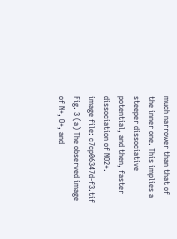much narrower than that of the inner one. This implies a steeper dissociative potential, and then, faster dissociation of NO2+.
image file: c7cp06347d-f3.tif
Fig. 3 (a) The observed image of N+, O+, and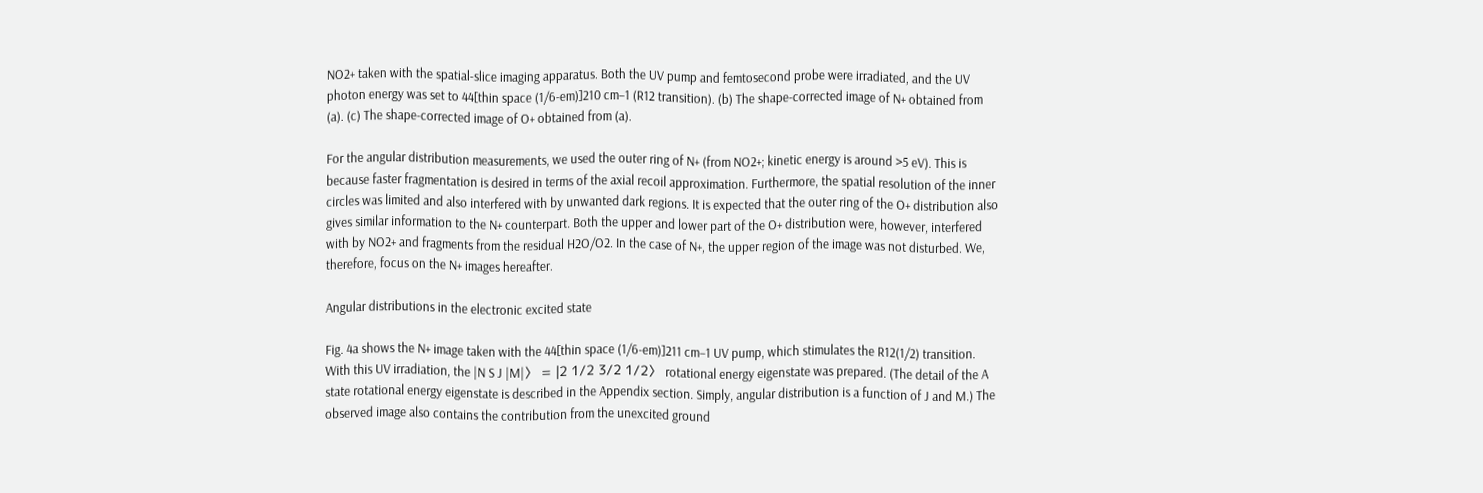NO2+ taken with the spatial-slice imaging apparatus. Both the UV pump and femtosecond probe were irradiated, and the UV photon energy was set to 44[thin space (1/6-em)]210 cm−1 (R12 transition). (b) The shape-corrected image of N+ obtained from (a). (c) The shape-corrected image of O+ obtained from (a).

For the angular distribution measurements, we used the outer ring of N+ (from NO2+; kinetic energy is around >5 eV). This is because faster fragmentation is desired in terms of the axial recoil approximation. Furthermore, the spatial resolution of the inner circles was limited and also interfered with by unwanted dark regions. It is expected that the outer ring of the O+ distribution also gives similar information to the N+ counterpart. Both the upper and lower part of the O+ distribution were, however, interfered with by NO2+ and fragments from the residual H2O/O2. In the case of N+, the upper region of the image was not disturbed. We, therefore, focus on the N+ images hereafter.

Angular distributions in the electronic excited state

Fig. 4a shows the N+ image taken with the 44[thin space (1/6-em)]211 cm−1 UV pump, which stimulates the R12(1/2) transition. With this UV irradiation, the |N S J |M|〉 = |2 1/2 3/2 1/2〉 rotational energy eigenstate was prepared. (The detail of the A state rotational energy eigenstate is described in the Appendix section. Simply, angular distribution is a function of J and M.) The observed image also contains the contribution from the unexcited ground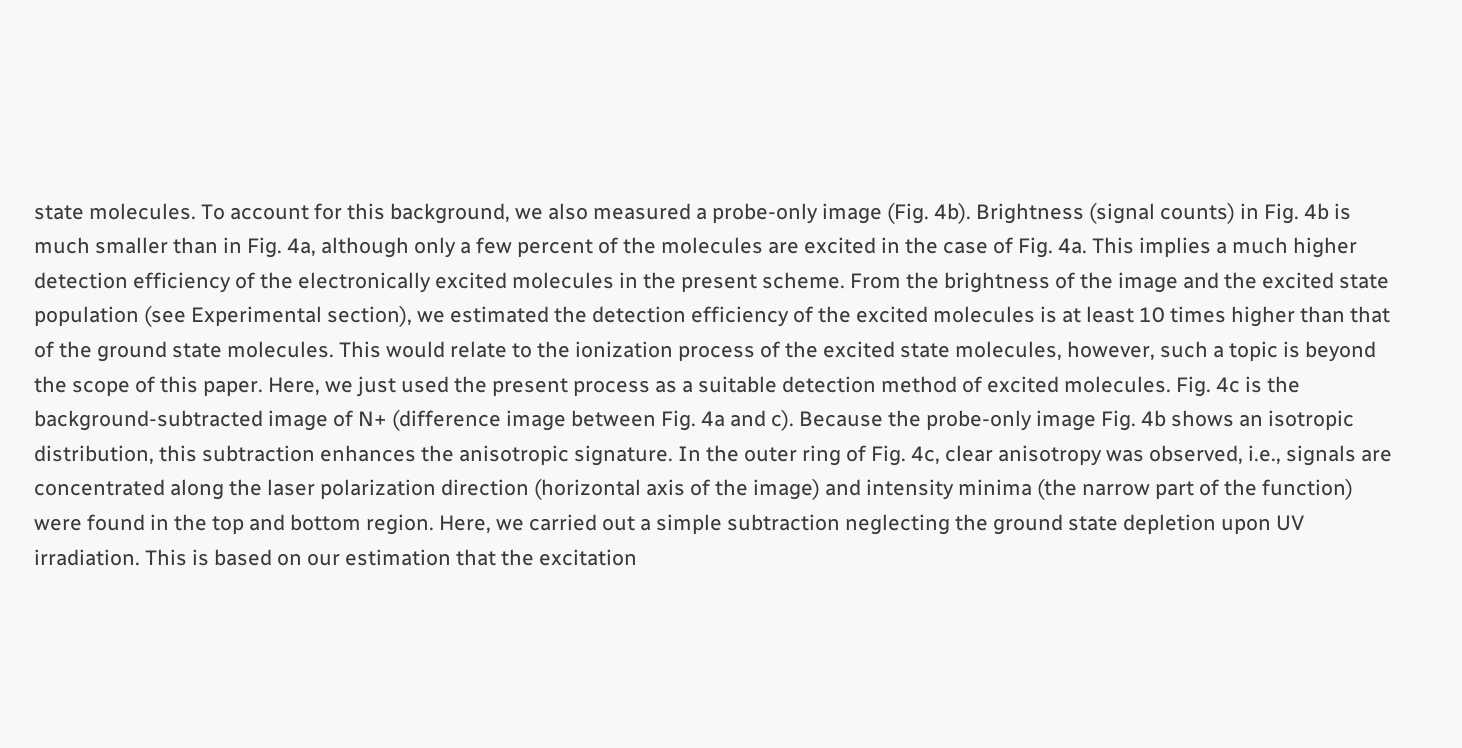state molecules. To account for this background, we also measured a probe-only image (Fig. 4b). Brightness (signal counts) in Fig. 4b is much smaller than in Fig. 4a, although only a few percent of the molecules are excited in the case of Fig. 4a. This implies a much higher detection efficiency of the electronically excited molecules in the present scheme. From the brightness of the image and the excited state population (see Experimental section), we estimated the detection efficiency of the excited molecules is at least 10 times higher than that of the ground state molecules. This would relate to the ionization process of the excited state molecules, however, such a topic is beyond the scope of this paper. Here, we just used the present process as a suitable detection method of excited molecules. Fig. 4c is the background-subtracted image of N+ (difference image between Fig. 4a and c). Because the probe-only image Fig. 4b shows an isotropic distribution, this subtraction enhances the anisotropic signature. In the outer ring of Fig. 4c, clear anisotropy was observed, i.e., signals are concentrated along the laser polarization direction (horizontal axis of the image) and intensity minima (the narrow part of the function) were found in the top and bottom region. Here, we carried out a simple subtraction neglecting the ground state depletion upon UV irradiation. This is based on our estimation that the excitation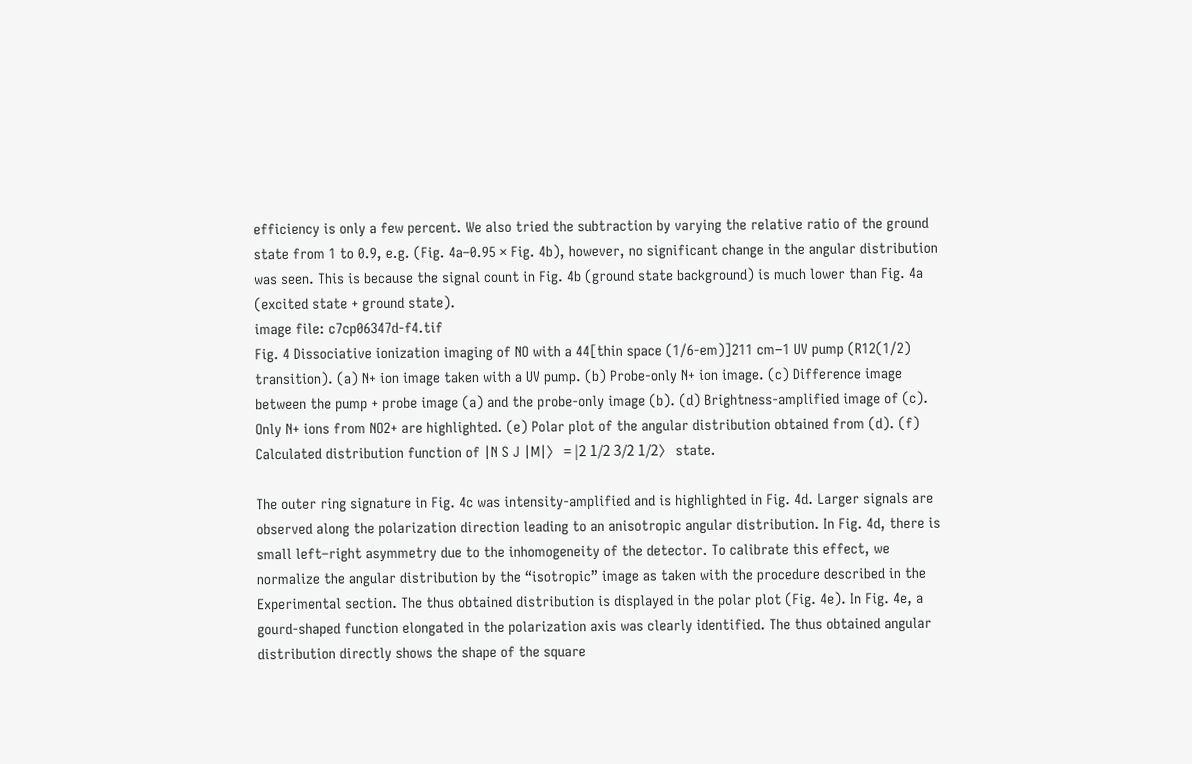efficiency is only a few percent. We also tried the subtraction by varying the relative ratio of the ground state from 1 to 0.9, e.g. (Fig. 4a–0.95 × Fig. 4b), however, no significant change in the angular distribution was seen. This is because the signal count in Fig. 4b (ground state background) is much lower than Fig. 4a (excited state + ground state).
image file: c7cp06347d-f4.tif
Fig. 4 Dissociative ionization imaging of NO with a 44[thin space (1/6-em)]211 cm−1 UV pump (R12(1/2) transition). (a) N+ ion image taken with a UV pump. (b) Probe-only N+ ion image. (c) Difference image between the pump + probe image (a) and the probe-only image (b). (d) Brightness-amplified image of (c). Only N+ ions from NO2+ are highlighted. (e) Polar plot of the angular distribution obtained from (d). (f) Calculated distribution function of |N S J |M|〉 = |2 1/2 3/2 1/2〉 state.

The outer ring signature in Fig. 4c was intensity-amplified and is highlighted in Fig. 4d. Larger signals are observed along the polarization direction leading to an anisotropic angular distribution. In Fig. 4d, there is small left–right asymmetry due to the inhomogeneity of the detector. To calibrate this effect, we normalize the angular distribution by the “isotropic” image as taken with the procedure described in the Experimental section. The thus obtained distribution is displayed in the polar plot (Fig. 4e). In Fig. 4e, a gourd-shaped function elongated in the polarization axis was clearly identified. The thus obtained angular distribution directly shows the shape of the square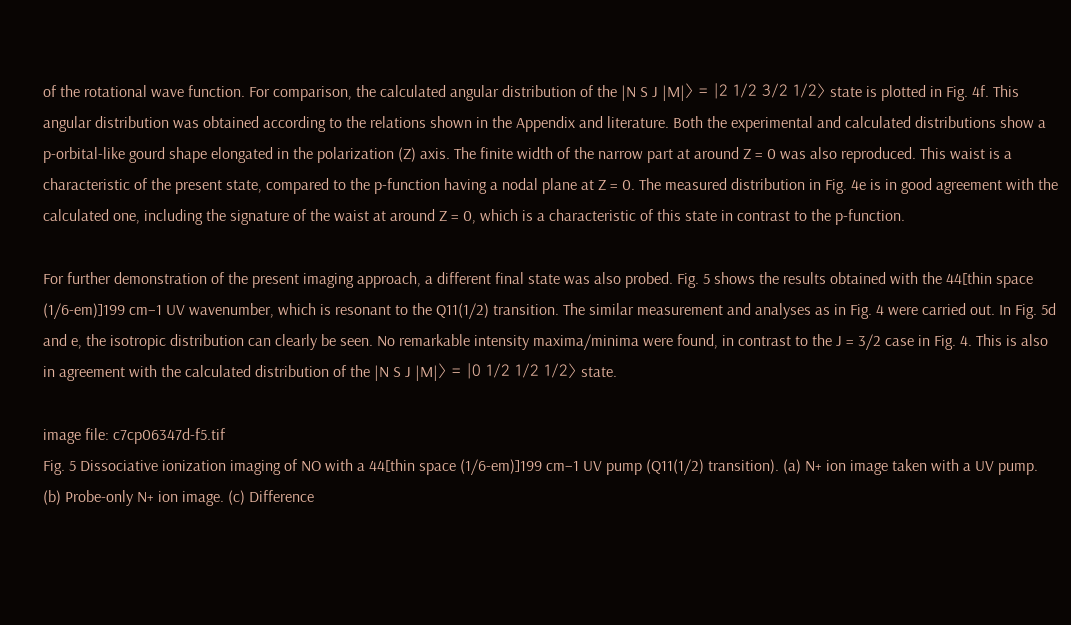of the rotational wave function. For comparison, the calculated angular distribution of the |N S J |M|〉 = |2 1/2 3/2 1/2〉 state is plotted in Fig. 4f. This angular distribution was obtained according to the relations shown in the Appendix and literature. Both the experimental and calculated distributions show a p-orbital-like gourd shape elongated in the polarization (Z) axis. The finite width of the narrow part at around Z = 0 was also reproduced. This waist is a characteristic of the present state, compared to the p-function having a nodal plane at Z = 0. The measured distribution in Fig. 4e is in good agreement with the calculated one, including the signature of the waist at around Z = 0, which is a characteristic of this state in contrast to the p-function.

For further demonstration of the present imaging approach, a different final state was also probed. Fig. 5 shows the results obtained with the 44[thin space (1/6-em)]199 cm−1 UV wavenumber, which is resonant to the Q11(1/2) transition. The similar measurement and analyses as in Fig. 4 were carried out. In Fig. 5d and e, the isotropic distribution can clearly be seen. No remarkable intensity maxima/minima were found, in contrast to the J = 3/2 case in Fig. 4. This is also in agreement with the calculated distribution of the |N S J |M|〉 = |0 1/2 1/2 1/2〉 state.

image file: c7cp06347d-f5.tif
Fig. 5 Dissociative ionization imaging of NO with a 44[thin space (1/6-em)]199 cm−1 UV pump (Q11(1/2) transition). (a) N+ ion image taken with a UV pump. (b) Probe-only N+ ion image. (c) Difference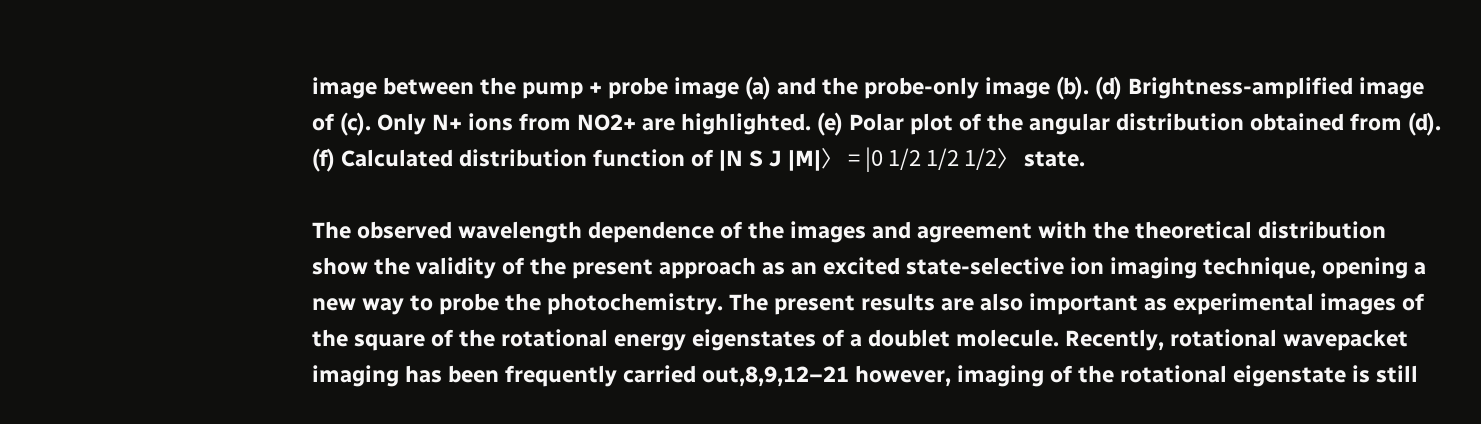image between the pump + probe image (a) and the probe-only image (b). (d) Brightness-amplified image of (c). Only N+ ions from NO2+ are highlighted. (e) Polar plot of the angular distribution obtained from (d). (f) Calculated distribution function of |N S J |M|〉 = |0 1/2 1/2 1/2〉 state.

The observed wavelength dependence of the images and agreement with the theoretical distribution show the validity of the present approach as an excited state-selective ion imaging technique, opening a new way to probe the photochemistry. The present results are also important as experimental images of the square of the rotational energy eigenstates of a doublet molecule. Recently, rotational wavepacket imaging has been frequently carried out,8,9,12–21 however, imaging of the rotational eigenstate is still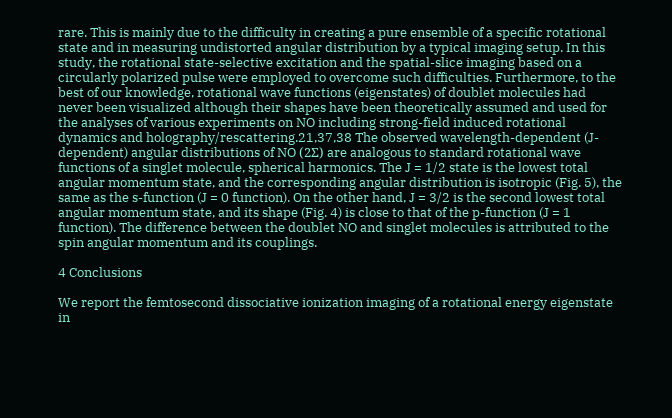rare. This is mainly due to the difficulty in creating a pure ensemble of a specific rotational state and in measuring undistorted angular distribution by a typical imaging setup. In this study, the rotational state-selective excitation and the spatial-slice imaging based on a circularly polarized pulse were employed to overcome such difficulties. Furthermore, to the best of our knowledge, rotational wave functions (eigenstates) of doublet molecules had never been visualized although their shapes have been theoretically assumed and used for the analyses of various experiments on NO including strong-field induced rotational dynamics and holography/rescattering.21,37,38 The observed wavelength-dependent (J-dependent) angular distributions of NO (2Σ) are analogous to standard rotational wave functions of a singlet molecule, spherical harmonics. The J = 1/2 state is the lowest total angular momentum state, and the corresponding angular distribution is isotropic (Fig. 5), the same as the s-function (J = 0 function). On the other hand, J = 3/2 is the second lowest total angular momentum state, and its shape (Fig. 4) is close to that of the p-function (J = 1 function). The difference between the doublet NO and singlet molecules is attributed to the spin angular momentum and its couplings.

4 Conclusions

We report the femtosecond dissociative ionization imaging of a rotational energy eigenstate in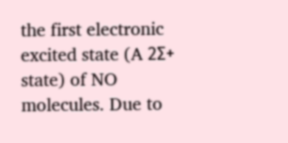the first electronic excited state (A 2Σ+ state) of NO molecules. Due to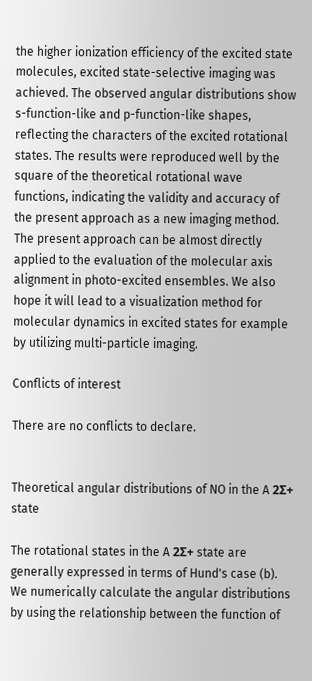the higher ionization efficiency of the excited state molecules, excited state-selective imaging was achieved. The observed angular distributions show s-function-like and p-function-like shapes, reflecting the characters of the excited rotational states. The results were reproduced well by the square of the theoretical rotational wave functions, indicating the validity and accuracy of the present approach as a new imaging method. The present approach can be almost directly applied to the evaluation of the molecular axis alignment in photo-excited ensembles. We also hope it will lead to a visualization method for molecular dynamics in excited states for example by utilizing multi-particle imaging.

Conflicts of interest

There are no conflicts to declare.


Theoretical angular distributions of NO in the A 2Σ+ state

The rotational states in the A 2Σ+ state are generally expressed in terms of Hund's case (b). We numerically calculate the angular distributions by using the relationship between the function of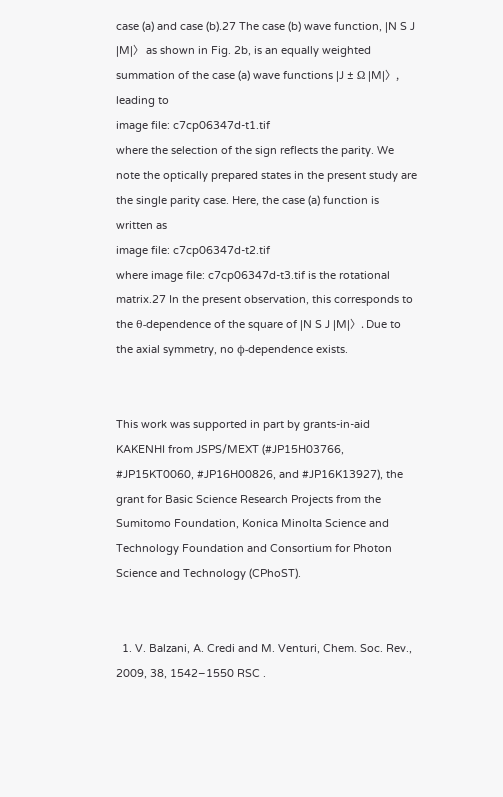case (a) and case (b).27 The case (b) wave function, |N S J |M|〉 as shown in Fig. 2b, is an equally weighted summation of the case (a) wave functions |J ± Ω |M|〉, leading to
image file: c7cp06347d-t1.tif
where the selection of the sign reflects the parity. We note the optically prepared states in the present study are the single parity case. Here, the case (a) function is written as
image file: c7cp06347d-t2.tif
where image file: c7cp06347d-t3.tif is the rotational matrix.27 In the present observation, this corresponds to the θ-dependence of the square of |N S J |M|〉. Due to the axial symmetry, no ϕ-dependence exists.


This work was supported in part by grants-in-aid KAKENHI from JSPS/MEXT (#JP15H03766, #JP15KT0060, #JP16H00826, and #JP16K13927), the grant for Basic Science Research Projects from the Sumitomo Foundation, Konica Minolta Science and Technology Foundation and Consortium for Photon Science and Technology (CPhoST).


  1. V. Balzani, A. Credi and M. Venturi, Chem. Soc. Rev., 2009, 38, 1542–1550 RSC .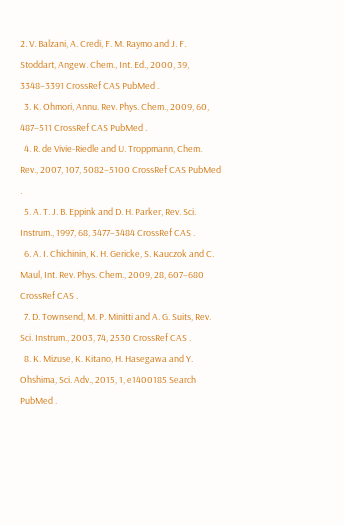2. V. Balzani, A. Credi, F. M. Raymo and J. F. Stoddart, Angew. Chem., Int. Ed., 2000, 39, 3348–3391 CrossRef CAS PubMed .
  3. K. Ohmori, Annu. Rev. Phys. Chem., 2009, 60, 487–511 CrossRef CAS PubMed .
  4. R. de Vivie-Riedle and U. Troppmann, Chem. Rev., 2007, 107, 5082–5100 CrossRef CAS PubMed .
  5. A. T. J. B. Eppink and D. H. Parker, Rev. Sci. Instrum., 1997, 68, 3477–3484 CrossRef CAS .
  6. A. I. Chichinin, K. H. Gericke, S. Kauczok and C. Maul, Int. Rev. Phys. Chem., 2009, 28, 607–680 CrossRef CAS .
  7. D. Townsend, M. P. Minitti and A. G. Suits, Rev. Sci. Instrum., 2003, 74, 2530 CrossRef CAS .
  8. K. Mizuse, K. Kitano, H. Hasegawa and Y. Ohshima, Sci. Adv., 2015, 1, e1400185 Search PubMed .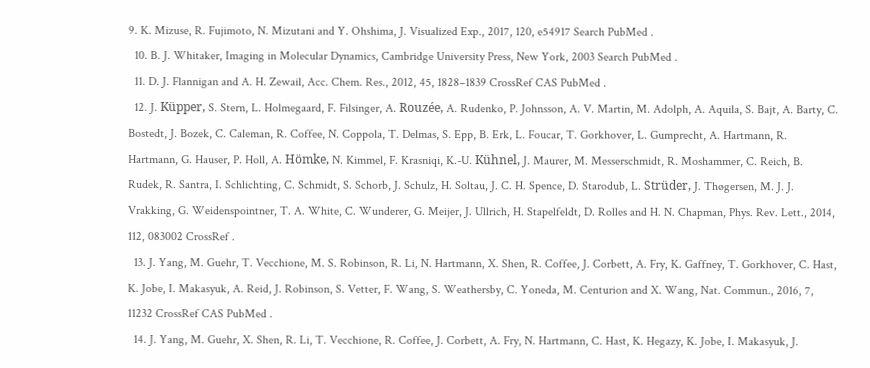9. K. Mizuse, R. Fujimoto, N. Mizutani and Y. Ohshima, J. Visualized Exp., 2017, 120, e54917 Search PubMed .
  10. B. J. Whitaker, Imaging in Molecular Dynamics, Cambridge University Press, New York, 2003 Search PubMed .
  11. D. J. Flannigan and A. H. Zewail, Acc. Chem. Res., 2012, 45, 1828–1839 CrossRef CAS PubMed .
  12. J. Küpper, S. Stern, L. Holmegaard, F. Filsinger, A. Rouzée, A. Rudenko, P. Johnsson, A. V. Martin, M. Adolph, A. Aquila, S. Bajt, A. Barty, C. Bostedt, J. Bozek, C. Caleman, R. Coffee, N. Coppola, T. Delmas, S. Epp, B. Erk, L. Foucar, T. Gorkhover, L. Gumprecht, A. Hartmann, R. Hartmann, G. Hauser, P. Holl, A. Hömke, N. Kimmel, F. Krasniqi, K.-U. Kühnel, J. Maurer, M. Messerschmidt, R. Moshammer, C. Reich, B. Rudek, R. Santra, I. Schlichting, C. Schmidt, S. Schorb, J. Schulz, H. Soltau, J. C. H. Spence, D. Starodub, L. Strüder, J. Thøgersen, M. J. J. Vrakking, G. Weidenspointner, T. A. White, C. Wunderer, G. Meijer, J. Ullrich, H. Stapelfeldt, D. Rolles and H. N. Chapman, Phys. Rev. Lett., 2014, 112, 083002 CrossRef .
  13. J. Yang, M. Guehr, T. Vecchione, M. S. Robinson, R. Li, N. Hartmann, X. Shen, R. Coffee, J. Corbett, A. Fry, K. Gaffney, T. Gorkhover, C. Hast, K. Jobe, I. Makasyuk, A. Reid, J. Robinson, S. Vetter, F. Wang, S. Weathersby, C. Yoneda, M. Centurion and X. Wang, Nat. Commun., 2016, 7, 11232 CrossRef CAS PubMed .
  14. J. Yang, M. Guehr, X. Shen, R. Li, T. Vecchione, R. Coffee, J. Corbett, A. Fry, N. Hartmann, C. Hast, K. Hegazy, K. Jobe, I. Makasyuk, J.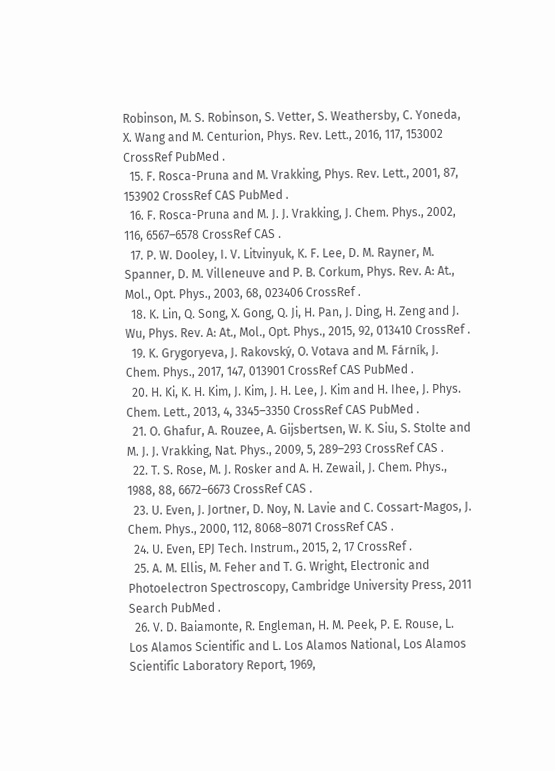Robinson, M. S. Robinson, S. Vetter, S. Weathersby, C. Yoneda, X. Wang and M. Centurion, Phys. Rev. Lett., 2016, 117, 153002 CrossRef PubMed .
  15. F. Rosca-Pruna and M. Vrakking, Phys. Rev. Lett., 2001, 87, 153902 CrossRef CAS PubMed .
  16. F. Rosca-Pruna and M. J. J. Vrakking, J. Chem. Phys., 2002, 116, 6567–6578 CrossRef CAS .
  17. P. W. Dooley, I. V. Litvinyuk, K. F. Lee, D. M. Rayner, M. Spanner, D. M. Villeneuve and P. B. Corkum, Phys. Rev. A: At., Mol., Opt. Phys., 2003, 68, 023406 CrossRef .
  18. K. Lin, Q. Song, X. Gong, Q. Ji, H. Pan, J. Ding, H. Zeng and J. Wu, Phys. Rev. A: At., Mol., Opt. Phys., 2015, 92, 013410 CrossRef .
  19. K. Grygoryeva, J. Rakovský, O. Votava and M. Fárník, J. Chem. Phys., 2017, 147, 013901 CrossRef CAS PubMed .
  20. H. Ki, K. H. Kim, J. Kim, J. H. Lee, J. Kim and H. Ihee, J. Phys. Chem. Lett., 2013, 4, 3345–3350 CrossRef CAS PubMed .
  21. O. Ghafur, A. Rouzee, A. Gijsbertsen, W. K. Siu, S. Stolte and M. J. J. Vrakking, Nat. Phys., 2009, 5, 289–293 CrossRef CAS .
  22. T. S. Rose, M. J. Rosker and A. H. Zewail, J. Chem. Phys., 1988, 88, 6672–6673 CrossRef CAS .
  23. U. Even, J. Jortner, D. Noy, N. Lavie and C. Cossart-Magos, J. Chem. Phys., 2000, 112, 8068–8071 CrossRef CAS .
  24. U. Even, EPJ Tech. Instrum., 2015, 2, 17 CrossRef .
  25. A. M. Ellis, M. Feher and T. G. Wright, Electronic and Photoelectron Spectroscopy, Cambridge University Press, 2011 Search PubMed .
  26. V. D. Baiamonte, R. Engleman, H. M. Peek, P. E. Rouse, L. Los Alamos Scientific and L. Los Alamos National, Los Alamos Scientific Laboratory Report, 1969,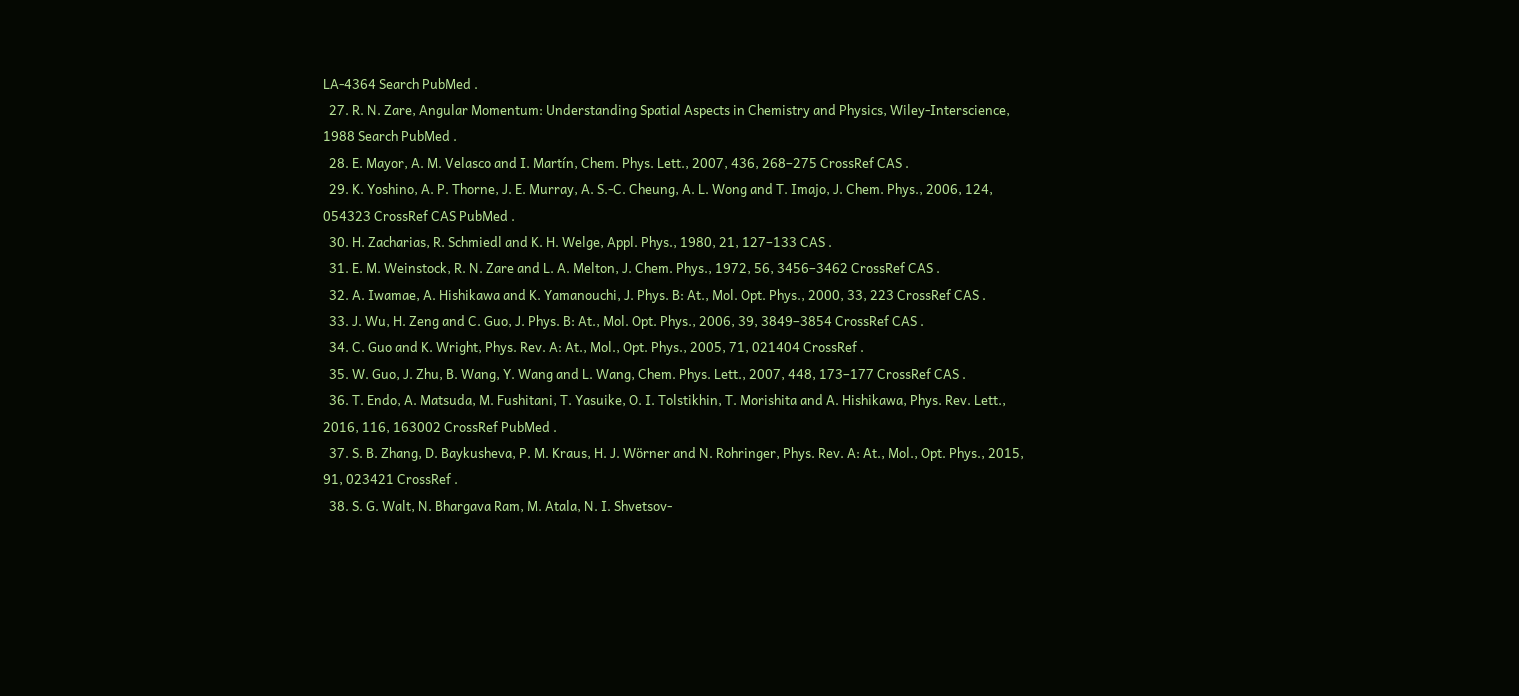LA-4364 Search PubMed .
  27. R. N. Zare, Angular Momentum: Understanding Spatial Aspects in Chemistry and Physics, Wiley-Interscience, 1988 Search PubMed .
  28. E. Mayor, A. M. Velasco and I. Martín, Chem. Phys. Lett., 2007, 436, 268–275 CrossRef CAS .
  29. K. Yoshino, A. P. Thorne, J. E. Murray, A. S.-C. Cheung, A. L. Wong and T. Imajo, J. Chem. Phys., 2006, 124, 054323 CrossRef CAS PubMed .
  30. H. Zacharias, R. Schmiedl and K. H. Welge, Appl. Phys., 1980, 21, 127–133 CAS .
  31. E. M. Weinstock, R. N. Zare and L. A. Melton, J. Chem. Phys., 1972, 56, 3456–3462 CrossRef CAS .
  32. A. Iwamae, A. Hishikawa and K. Yamanouchi, J. Phys. B: At., Mol. Opt. Phys., 2000, 33, 223 CrossRef CAS .
  33. J. Wu, H. Zeng and C. Guo, J. Phys. B: At., Mol. Opt. Phys., 2006, 39, 3849–3854 CrossRef CAS .
  34. C. Guo and K. Wright, Phys. Rev. A: At., Mol., Opt. Phys., 2005, 71, 021404 CrossRef .
  35. W. Guo, J. Zhu, B. Wang, Y. Wang and L. Wang, Chem. Phys. Lett., 2007, 448, 173–177 CrossRef CAS .
  36. T. Endo, A. Matsuda, M. Fushitani, T. Yasuike, O. I. Tolstikhin, T. Morishita and A. Hishikawa, Phys. Rev. Lett., 2016, 116, 163002 CrossRef PubMed .
  37. S. B. Zhang, D. Baykusheva, P. M. Kraus, H. J. Wörner and N. Rohringer, Phys. Rev. A: At., Mol., Opt. Phys., 2015, 91, 023421 CrossRef .
  38. S. G. Walt, N. Bhargava Ram, M. Atala, N. I. Shvetsov-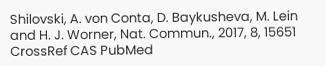Shilovski, A. von Conta, D. Baykusheva, M. Lein and H. J. Worner, Nat. Commun., 2017, 8, 15651 CrossRef CAS PubMed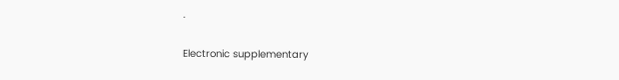.


Electronic supplementary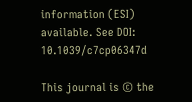information (ESI) available. See DOI: 10.1039/c7cp06347d

This journal is © the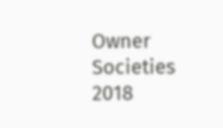Owner Societies 2018